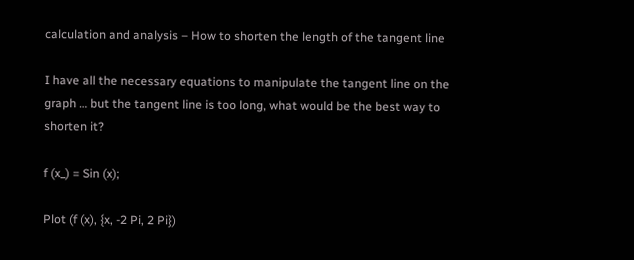calculation and analysis – How to shorten the length of the tangent line

I have all the necessary equations to manipulate the tangent line on the graph … but the tangent line is too long, what would be the best way to shorten it?

f (x_) = Sin (x);

Plot (f (x), {x, -2 Pi, 2 Pi})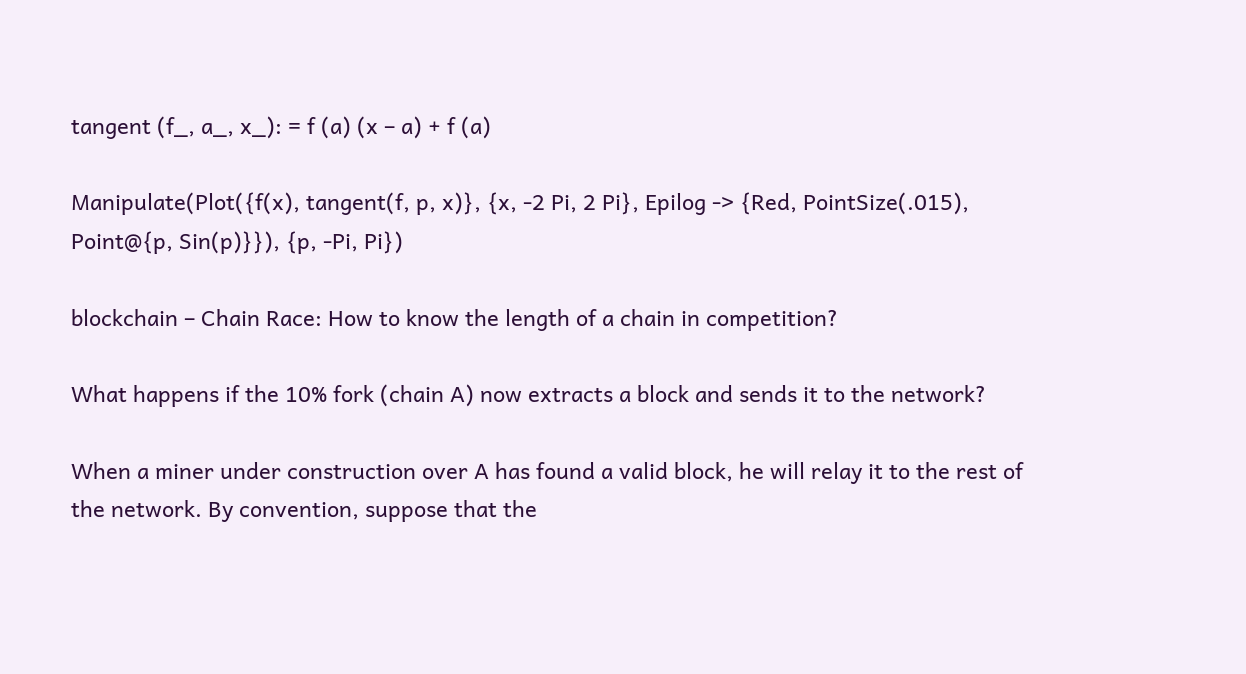tangent (f_, a_, x_): = f (a) (x – a) + f (a)

Manipulate(Plot({f(x), tangent(f, p, x)}, {x, -2 Pi, 2 Pi}, Epilog -> {Red, PointSize(.015), Point@{p, Sin(p)}}), {p, -Pi, Pi})

blockchain – Chain Race: How to know the length of a chain in competition?

What happens if the 10% fork (chain A) now extracts a block and sends it to the network?

When a miner under construction over A has found a valid block, he will relay it to the rest of the network. By convention, suppose that the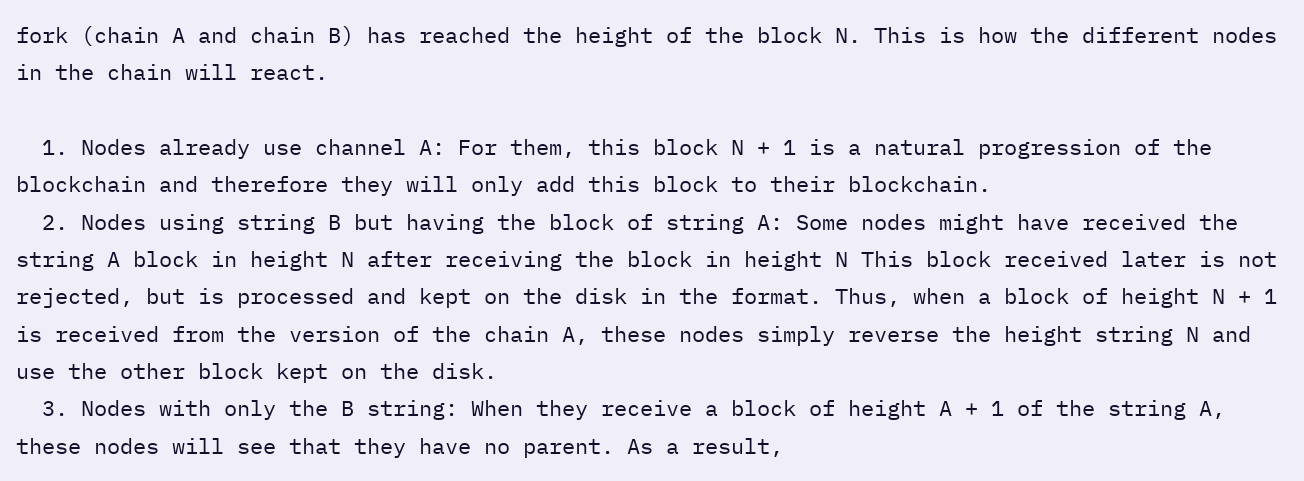fork (chain A and chain B) has reached the height of the block N. This is how the different nodes in the chain will react.

  1. Nodes already use channel A: For them, this block N + 1 is a natural progression of the blockchain and therefore they will only add this block to their blockchain.
  2. Nodes using string B but having the block of string A: Some nodes might have received the string A block in height N after receiving the block in height N This block received later is not rejected, but is processed and kept on the disk in the format. Thus, when a block of height N + 1 is received from the version of the chain A, these nodes simply reverse the height string N and use the other block kept on the disk.
  3. Nodes with only the B string: When they receive a block of height A + 1 of the string A, these nodes will see that they have no parent. As a result,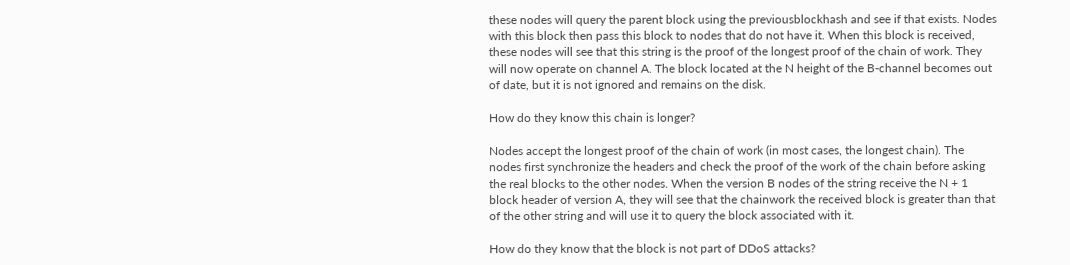these nodes will query the parent block using the previousblockhash and see if that exists. Nodes with this block then pass this block to nodes that do not have it. When this block is received, these nodes will see that this string is the proof of the longest proof of the chain of work. They will now operate on channel A. The block located at the N height of the B-channel becomes out of date, but it is not ignored and remains on the disk.

How do they know this chain is longer?

Nodes accept the longest proof of the chain of work (in most cases, the longest chain). The nodes first synchronize the headers and check the proof of the work of the chain before asking the real blocks to the other nodes. When the version B nodes of the string receive the N + 1 block header of version A, they will see that the chainwork the received block is greater than that of the other string and will use it to query the block associated with it.

How do they know that the block is not part of DDoS attacks?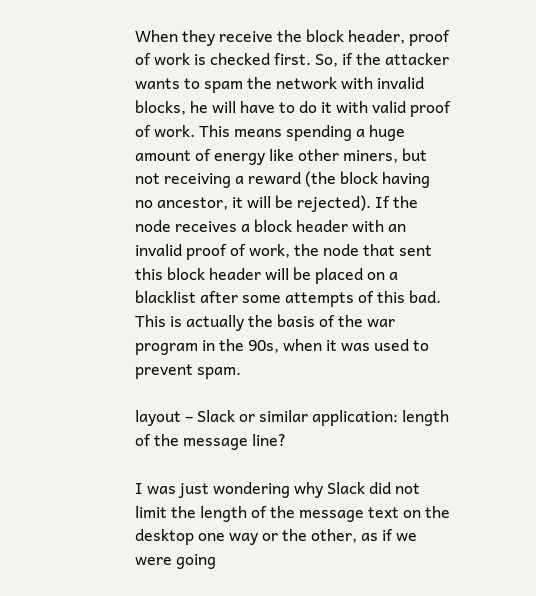When they receive the block header, proof of work is checked first. So, if the attacker wants to spam the network with invalid blocks, he will have to do it with valid proof of work. This means spending a huge amount of energy like other miners, but not receiving a reward (the block having no ancestor, it will be rejected). If the node receives a block header with an invalid proof of work, the node that sent this block header will be placed on a blacklist after some attempts of this bad. This is actually the basis of the war program in the 90s, when it was used to prevent spam.

layout – Slack or similar application: length of the message line?

I was just wondering why Slack did not limit the length of the message text on the desktop one way or the other, as if we were going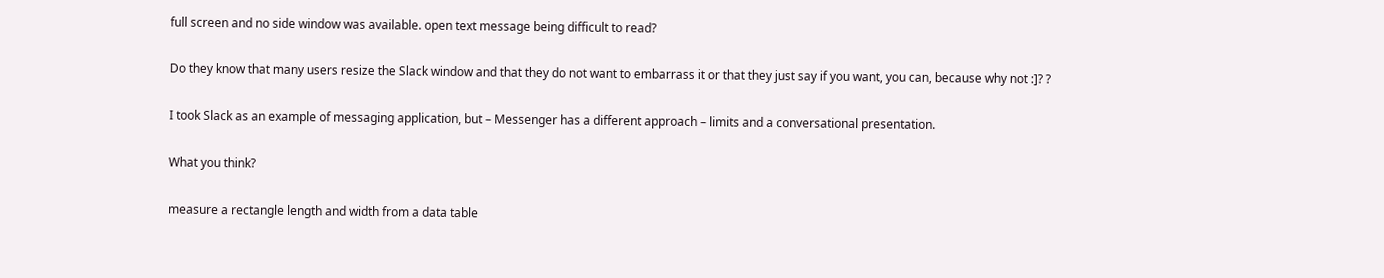full screen and no side window was available. open text message being difficult to read?

Do they know that many users resize the Slack window and that they do not want to embarrass it or that they just say if you want, you can, because why not :]? ?

I took Slack as an example of messaging application, but – Messenger has a different approach – limits and a conversational presentation.

What you think?

measure a rectangle length and width from a data table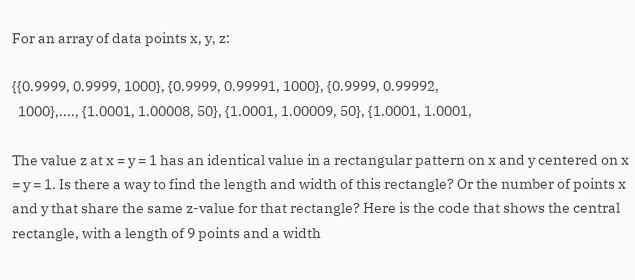For an array of data points x, y, z:

{{0.9999, 0.9999, 1000}, {0.9999, 0.99991, 1000}, {0.9999, 0.99992,
  1000},...., {1.0001, 1.00008, 50}, {1.0001, 1.00009, 50}, {1.0001, 1.0001,

The value z at x = y = 1 has an identical value in a rectangular pattern on x and y centered on x = y = 1. Is there a way to find the length and width of this rectangle? Or the number of points x and y that share the same z-value for that rectangle? Here is the code that shows the central rectangle, with a length of 9 points and a width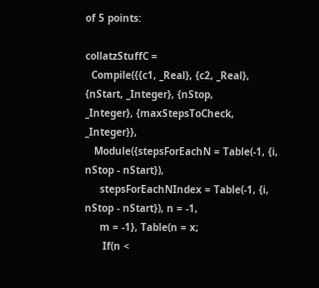of 5 points:

collatzStuffC =
  Compile({{c1, _Real}, {c2, _Real}, {nStart, _Integer}, {nStop,
_Integer}, {maxStepsToCheck, _Integer}},
   Module({stepsForEachN = Table(-1, {i, nStop - nStart}),
     stepsForEachNIndex = Table(-1, {i, nStop - nStart}), n = -1,
     m = -1}, Table(n = x;
      If(n <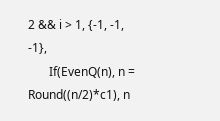2 && i > 1, {-1, -1, -1},
       If(EvenQ(n), n = Round((n/2)*c1), n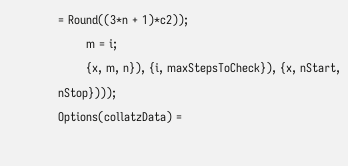= Round((3*n + 1)*c2));
       m = i;
       {x, m, n}), {i, maxStepsToCheck}), {x, nStart, nStop})));
Options(collatzData) =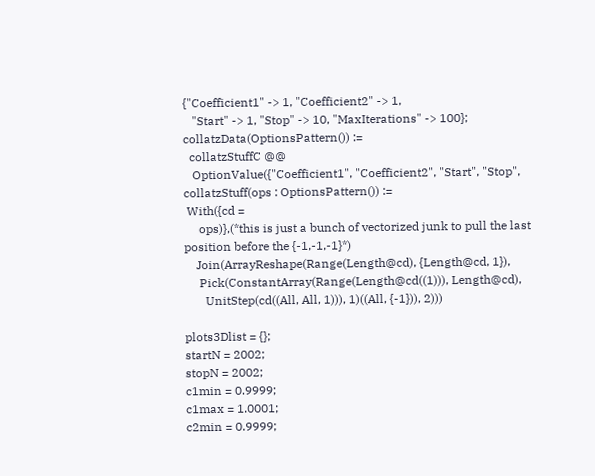{"Coefficient1" -> 1, "Coefficient2" -> 1,
   "Start" -> 1, "Stop" -> 10, "MaxIterations" -> 100};
collatzData(OptionsPattern()) :=
  collatzStuffC @@
   OptionValue({"Coefficient1", "Coefficient2", "Start", "Stop",
collatzStuff(ops : OptionsPattern()) :=
 With({cd =
     ops)},(*this is just a bunch of vectorized junk to pull the last
position before the {-1,-1,-1}*)
    Join(ArrayReshape(Range(Length@cd), {Length@cd, 1}),
     Pick(ConstantArray(Range(Length@cd((1))), Length@cd),
       UnitStep(cd((All, All, 1))), 1)((All, {-1})), 2)))

plots3Dlist = {};
startN = 2002;
stopN = 2002;
c1min = 0.9999;
c1max = 1.0001;
c2min = 0.9999;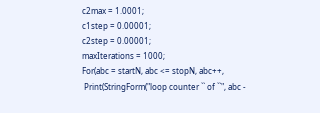c2max = 1.0001;
c1step = 0.00001;
c2step = 0.00001;
maxIterations = 1000;
For(abc = startN, abc <= stopN, abc++,
 Print(StringForm("loop counter `` of ``", abc -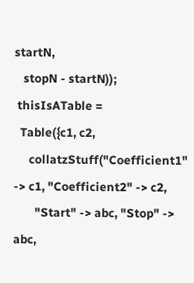startN,
   stopN - startN));
 thisIsATable =
  Table({c1, c2,
     collatzStuff("Coefficient1" -> c1, "Coefficient2" -> c2,
       "Start" -> abc, "Stop" -> abc,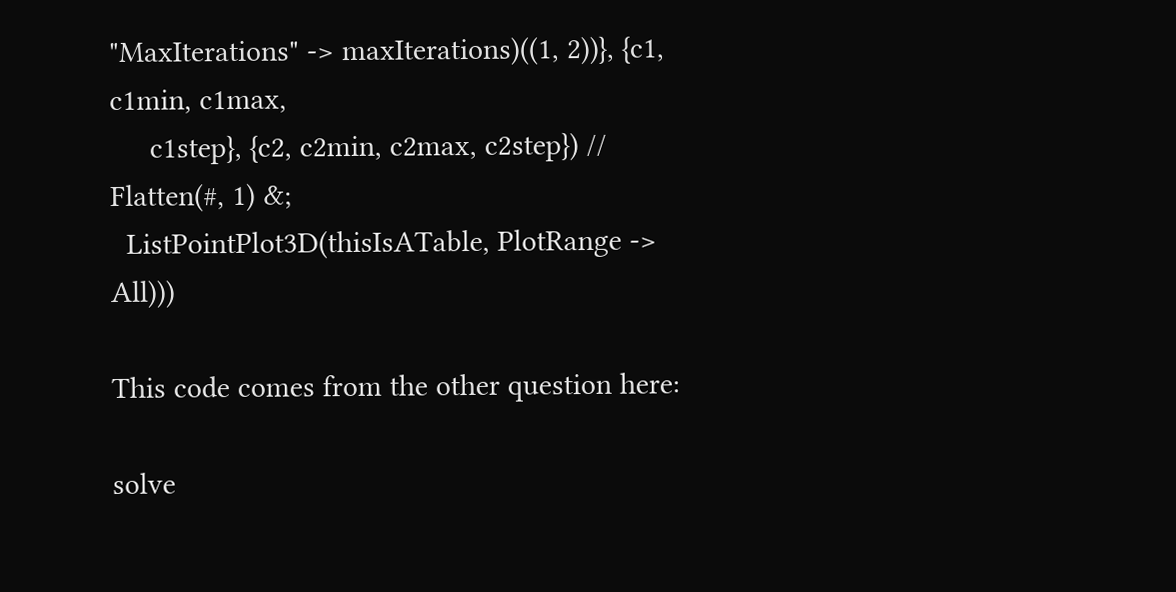"MaxIterations" -> maxIterations)((1, 2))}, {c1, c1min, c1max,
     c1step}, {c2, c2min, c2max, c2step}) // Flatten(#, 1) &;
  ListPointPlot3D(thisIsATable, PlotRange -> All)))

This code comes from the other question here:

solve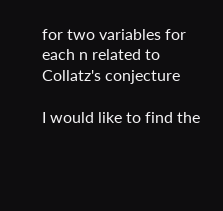for two variables for each n related to Collatz's conjecture

I would like to find the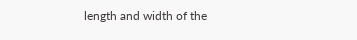length and width of the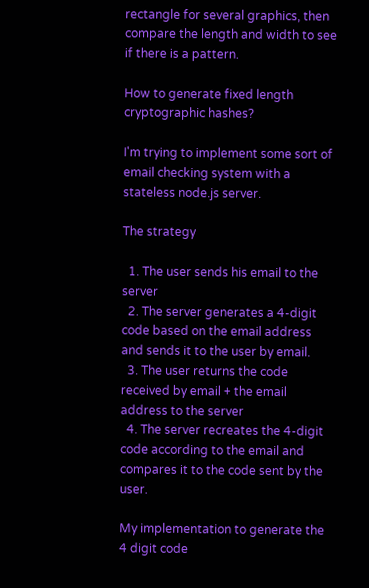rectangle for several graphics, then compare the length and width to see if there is a pattern.

How to generate fixed length cryptographic hashes?

I'm trying to implement some sort of email checking system with a stateless node.js server.

The strategy

  1. The user sends his email to the server
  2. The server generates a 4-digit code based on the email address and sends it to the user by email.
  3. The user returns the code received by email + the email address to the server
  4. The server recreates the 4-digit code according to the email and compares it to the code sent by the user.

My implementation to generate the 4 digit code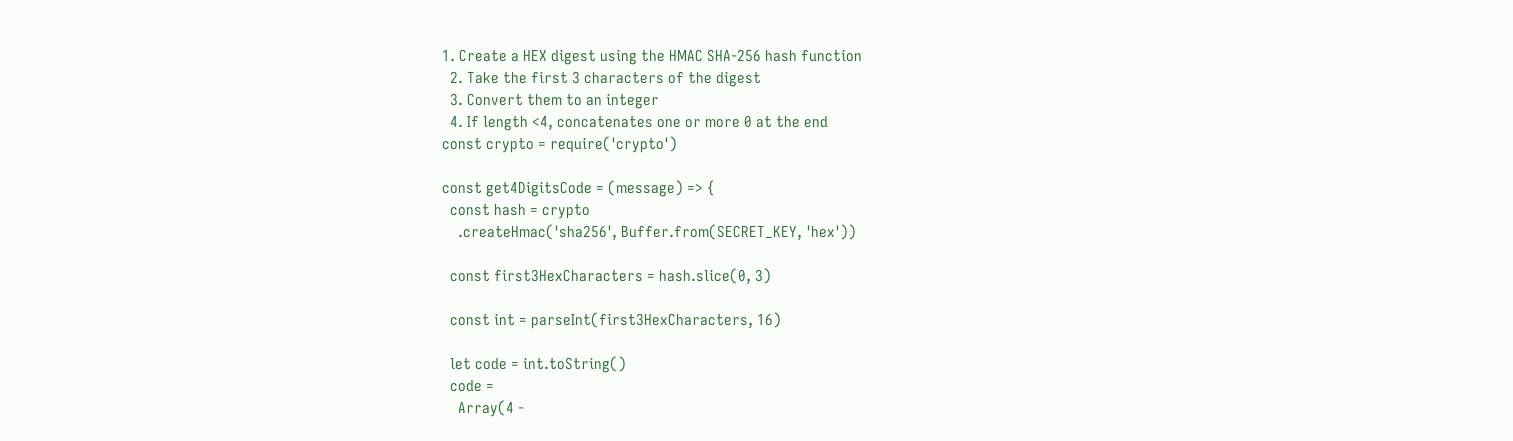1. Create a HEX digest using the HMAC SHA-256 hash function
  2. Take the first 3 characters of the digest
  3. Convert them to an integer
  4. If length <4, concatenates one or more 0 at the end
const crypto = require('crypto')

const get4DigitsCode = (message) => {
  const hash = crypto
    .createHmac('sha256', Buffer.from(SECRET_KEY, 'hex'))

  const first3HexCharacters = hash.slice(0, 3)

  const int = parseInt(first3HexCharacters, 16)

  let code = int.toString()
  code =
    Array(4 -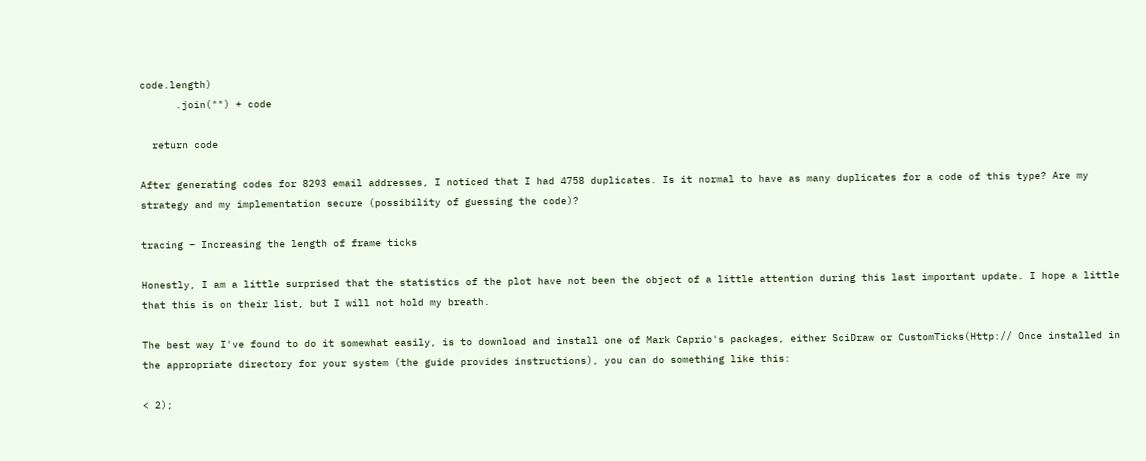code.length)
      .join("") + code

  return code

After generating codes for 8293 email addresses, I noticed that I had 4758 duplicates. Is it normal to have as many duplicates for a code of this type? Are my strategy and my implementation secure (possibility of guessing the code)?

tracing – Increasing the length of frame ticks

Honestly, I am a little surprised that the statistics of the plot have not been the object of a little attention during this last important update. I hope a little that this is on their list, but I will not hold my breath.

The best way I've found to do it somewhat easily, is to download and install one of Mark Caprio's packages, either SciDraw or CustomTicks(Http:// Once installed in the appropriate directory for your system (the guide provides instructions), you can do something like this:

< 2);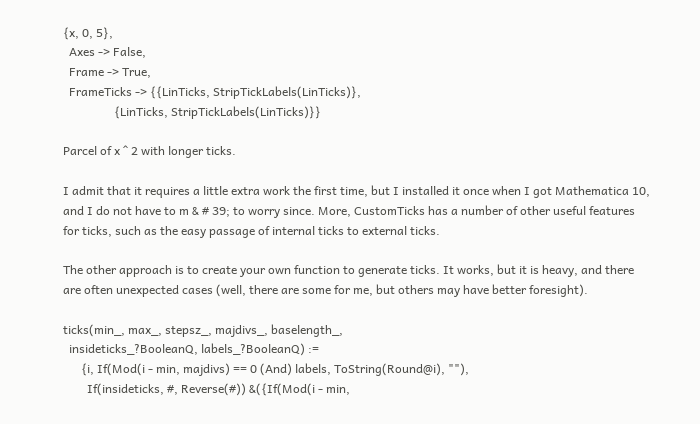{x, 0, 5},
  Axes -> False,
  Frame -> True,
  FrameTicks -> {{LinTicks, StripTickLabels(LinTicks)},
                 {LinTicks, StripTickLabels(LinTicks)}}

Parcel of x ^ 2 with longer ticks.

I admit that it requires a little extra work the first time, but I installed it once when I got Mathematica 10, and I do not have to m & # 39; to worry since. More, CustomTicks has a number of other useful features for ticks, such as the easy passage of internal ticks to external ticks.

The other approach is to create your own function to generate ticks. It works, but it is heavy, and there are often unexpected cases (well, there are some for me, but others may have better foresight).

ticks(min_, max_, stepsz_, majdivs_, baselength_,
  insideticks_?BooleanQ, labels_?BooleanQ) :=
      {i, If(Mod(i - min, majdivs) == 0 (And) labels, ToString(Round@i), ""),
        If(insideticks, #, Reverse(#)) &({If(Mod(i - min,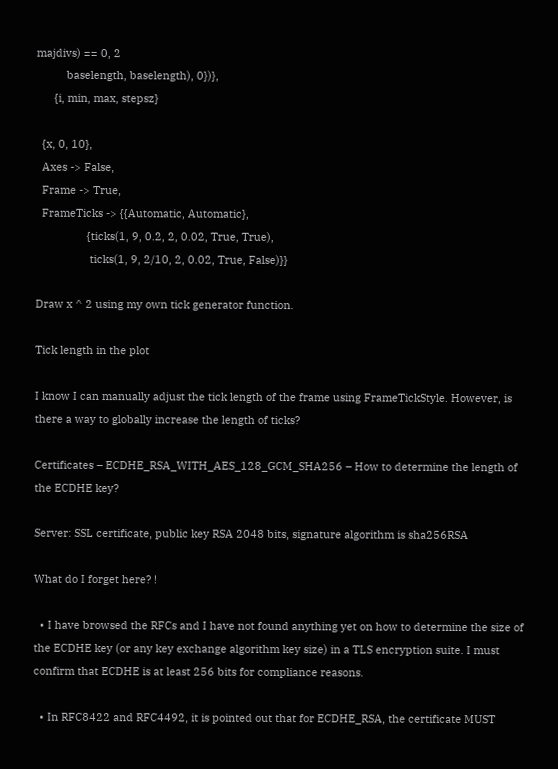majdivs) == 0, 2
          baselength, baselength), 0})},
      {i, min, max, stepsz}

  {x, 0, 10},
  Axes -> False,
  Frame -> True,
  FrameTicks -> {{Automatic, Automatic},
                 {ticks(1, 9, 0.2, 2, 0.02, True, True),
                  ticks(1, 9, 2/10, 2, 0.02, True, False)}}

Draw x ^ 2 using my own tick generator function.

Tick length in the plot

I know I can manually adjust the tick length of the frame using FrameTickStyle. However, is there a way to globally increase the length of ticks?

Certificates – ECDHE_RSA_WITH_AES_128_GCM_SHA256 – How to determine the length of the ECDHE key?

Server: SSL certificate, public key RSA 2048 bits, signature algorithm is sha256RSA

What do I forget here? !

  • I have browsed the RFCs and I have not found anything yet on how to determine the size of the ECDHE key (or any key exchange algorithm key size) in a TLS encryption suite. I must confirm that ECDHE is at least 256 bits for compliance reasons.

  • In RFC8422 and RFC4492, it is pointed out that for ECDHE_RSA, the certificate MUST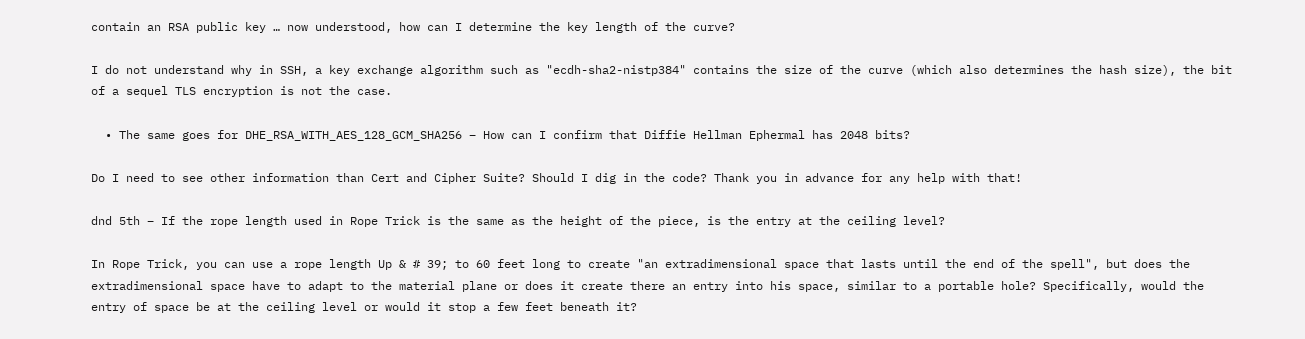contain an RSA public key … now understood, how can I determine the key length of the curve?

I do not understand why in SSH, a key exchange algorithm such as "ecdh-sha2-nistp384" contains the size of the curve (which also determines the hash size), the bit of a sequel TLS encryption is not the case.

  • The same goes for DHE_RSA_WITH_AES_128_GCM_SHA256 – How can I confirm that Diffie Hellman Ephermal has 2048 bits?

Do I need to see other information than Cert and Cipher Suite? Should I dig in the code? Thank you in advance for any help with that!

dnd 5th – If the rope length used in Rope Trick is the same as the height of the piece, is the entry at the ceiling level?

In Rope Trick, you can use a rope length Up & # 39; to 60 feet long to create "an extradimensional space that lasts until the end of the spell", but does the extradimensional space have to adapt to the material plane or does it create there an entry into his space, similar to a portable hole? Specifically, would the entry of space be at the ceiling level or would it stop a few feet beneath it?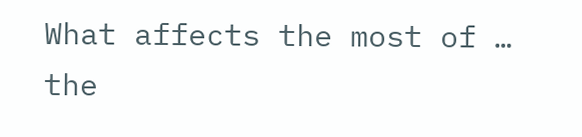What affects the most of … the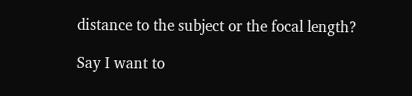distance to the subject or the focal length?

Say I want to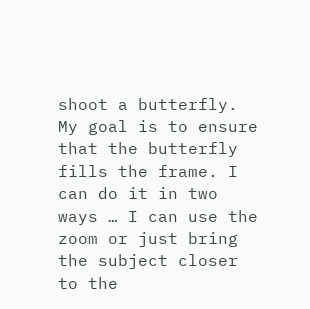shoot a butterfly. My goal is to ensure that the butterfly fills the frame. I can do it in two ways … I can use the zoom or just bring the subject closer to the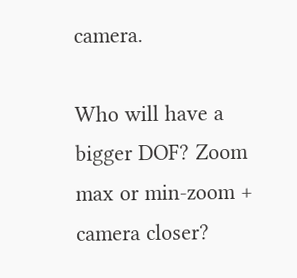camera.

Who will have a bigger DOF? Zoom max or min-zoom + camera closer?